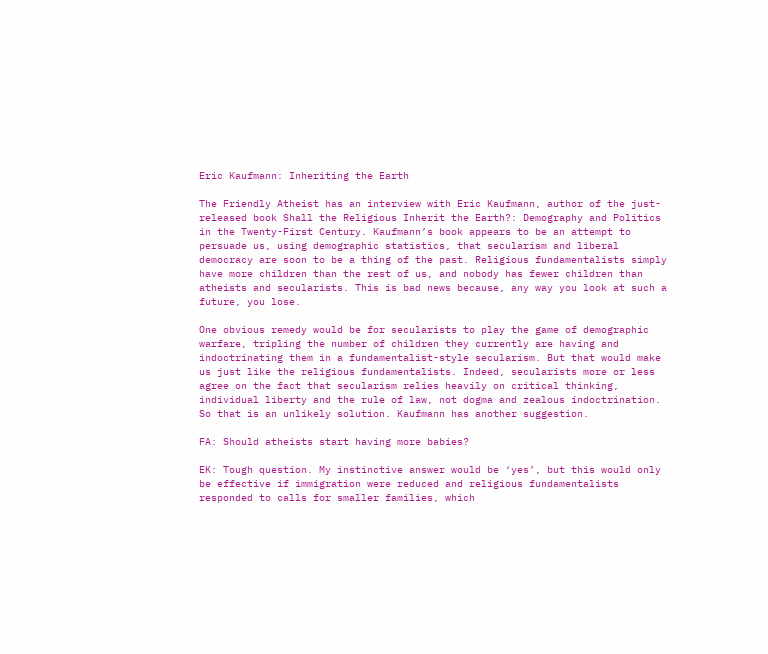Eric Kaufmann: Inheriting the Earth

The Friendly Atheist has an interview with Eric Kaufmann, author of the just-released book Shall the Religious Inherit the Earth?: Demography and Politics in the Twenty-First Century. Kaufmann’s book appears to be an attempt to persuade us, using demographic statistics, that secularism and liberal democracy are soon to be a thing of the past. Religious fundamentalists simply have more children than the rest of us, and nobody has fewer children than atheists and secularists. This is bad news because, any way you look at such a future, you lose.

One obvious remedy would be for secularists to play the game of demographic warfare, tripling the number of children they currently are having and indoctrinating them in a fundamentalist-style secularism. But that would make us just like the religious fundamentalists. Indeed, secularists more or less agree on the fact that secularism relies heavily on critical thinking, individual liberty and the rule of law, not dogma and zealous indoctrination. So that is an unlikely solution. Kaufmann has another suggestion.

FA: Should atheists start having more babies?

EK: Tough question. My instinctive answer would be ‘yes’, but this would only be effective if immigration were reduced and religious fundamentalists responded to calls for smaller families, which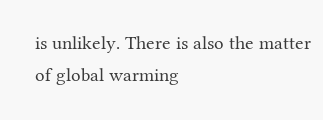is unlikely. There is also the matter of global warming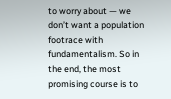to worry about — we don’t want a population footrace with fundamentalism. So in the end, the most promising course is to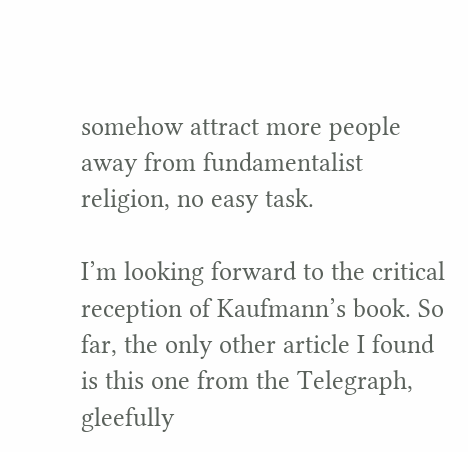somehow attract more people away from fundamentalist religion, no easy task.

I’m looking forward to the critical reception of Kaufmann’s book. So far, the only other article I found is this one from the Telegraph, gleefully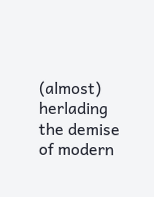(almost) herlading the demise of modern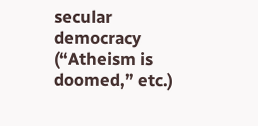secular democracy (“Atheism is doomed,” etc.)